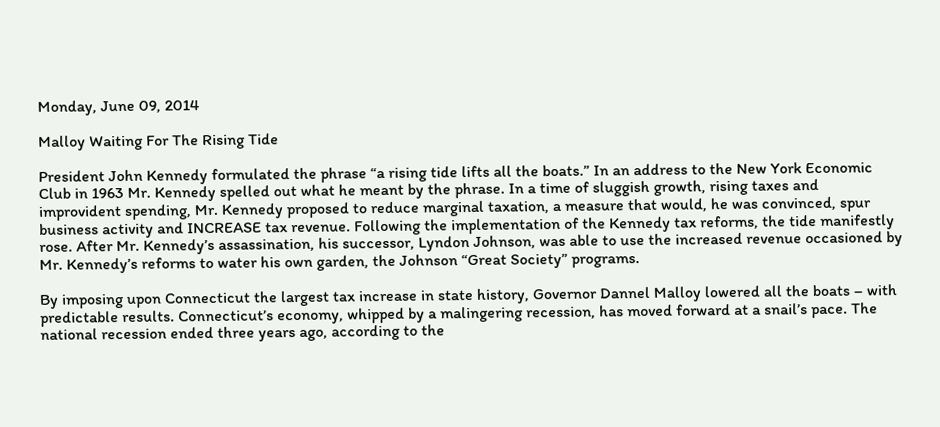Monday, June 09, 2014

Malloy Waiting For The Rising Tide

President John Kennedy formulated the phrase “a rising tide lifts all the boats.” In an address to the New York Economic Club in 1963 Mr. Kennedy spelled out what he meant by the phrase. In a time of sluggish growth, rising taxes and improvident spending, Mr. Kennedy proposed to reduce marginal taxation, a measure that would, he was convinced, spur business activity and INCREASE tax revenue. Following the implementation of the Kennedy tax reforms, the tide manifestly rose. After Mr. Kennedy’s assassination, his successor, Lyndon Johnson, was able to use the increased revenue occasioned by Mr. Kennedy’s reforms to water his own garden, the Johnson “Great Society” programs.

By imposing upon Connecticut the largest tax increase in state history, Governor Dannel Malloy lowered all the boats – with predictable results. Connecticut’s economy, whipped by a malingering recession, has moved forward at a snail’s pace. The national recession ended three years ago, according to the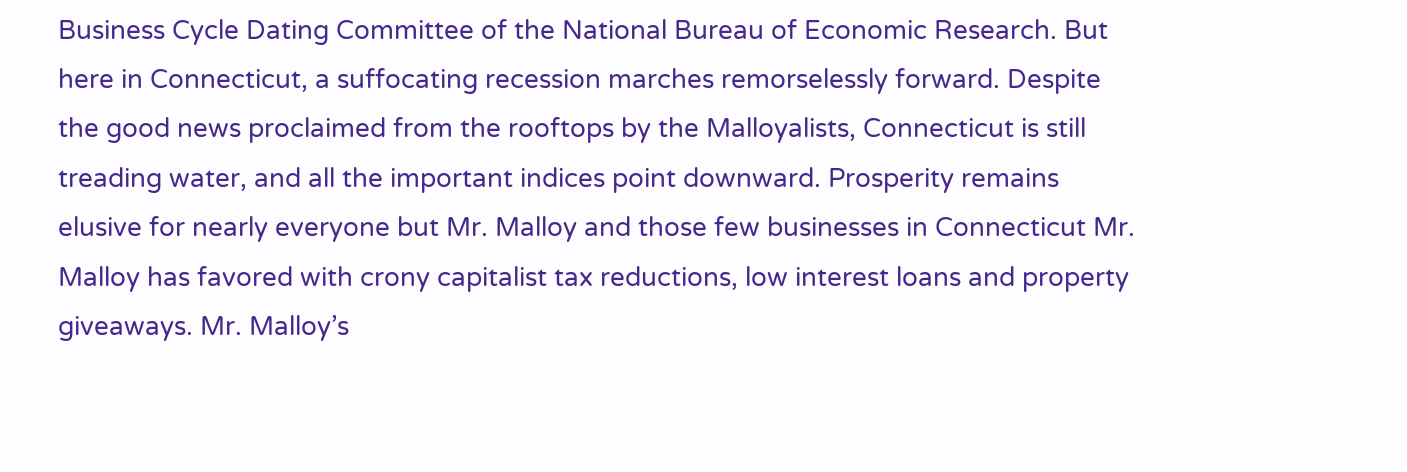Business Cycle Dating Committee of the National Bureau of Economic Research. But here in Connecticut, a suffocating recession marches remorselessly forward. Despite the good news proclaimed from the rooftops by the Malloyalists, Connecticut is still treading water, and all the important indices point downward. Prosperity remains elusive for nearly everyone but Mr. Malloy and those few businesses in Connecticut Mr. Malloy has favored with crony capitalist tax reductions, low interest loans and property giveaways. Mr. Malloy’s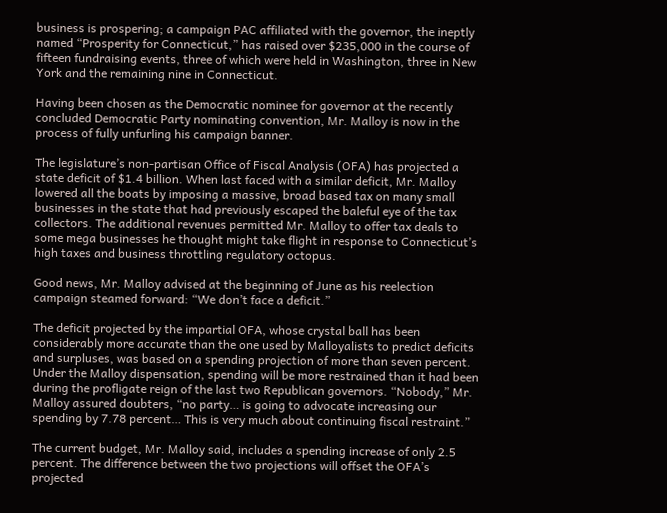business is prospering; a campaign PAC affiliated with the governor, the ineptly named “Prosperity for Connecticut,” has raised over $235,000 in the course of fifteen fundraising events, three of which were held in Washington, three in New York and the remaining nine in Connecticut.

Having been chosen as the Democratic nominee for governor at the recently concluded Democratic Party nominating convention, Mr. Malloy is now in the process of fully unfurling his campaign banner.

The legislature’s non-partisan Office of Fiscal Analysis (OFA) has projected a state deficit of $1.4 billion. When last faced with a similar deficit, Mr. Malloy lowered all the boats by imposing a massive, broad based tax on many small businesses in the state that had previously escaped the baleful eye of the tax collectors. The additional revenues permitted Mr. Malloy to offer tax deals to some mega businesses he thought might take flight in response to Connecticut’s high taxes and business throttling regulatory octopus.

Good news, Mr. Malloy advised at the beginning of June as his reelection campaign steamed forward: “We don’t face a deficit.”

The deficit projected by the impartial OFA, whose crystal ball has been considerably more accurate than the one used by Malloyalists to predict deficits and surpluses, was based on a spending projection of more than seven percent. Under the Malloy dispensation, spending will be more restrained than it had been during the profligate reign of the last two Republican governors. “Nobody,” Mr. Malloy assured doubters, “no party… is going to advocate increasing our spending by 7.78 percent… This is very much about continuing fiscal restraint.”

The current budget, Mr. Malloy said, includes a spending increase of only 2.5 percent. The difference between the two projections will offset the OFA’s projected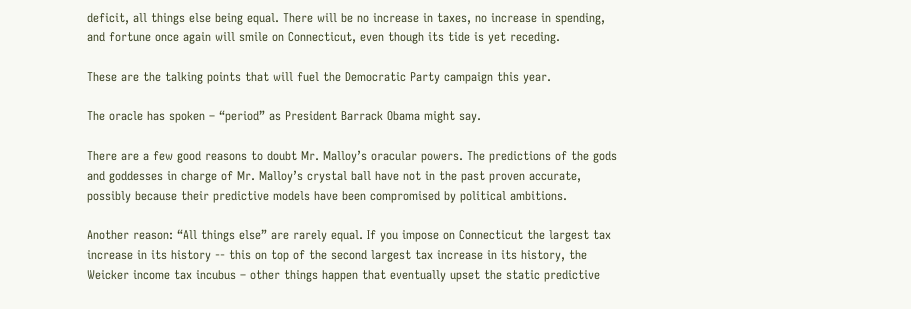deficit, all things else being equal. There will be no increase in taxes, no increase in spending, and fortune once again will smile on Connecticut, even though its tide is yet receding.

These are the talking points that will fuel the Democratic Party campaign this year.

The oracle has spoken – “period” as President Barrack Obama might say.

There are a few good reasons to doubt Mr. Malloy’s oracular powers. The predictions of the gods and goddesses in charge of Mr. Malloy’s crystal ball have not in the past proven accurate, possibly because their predictive models have been compromised by political ambitions.

Another reason: “All things else” are rarely equal. If you impose on Connecticut the largest tax increase in its history -- this on top of the second largest tax increase in its history, the Weicker income tax incubus – other things happen that eventually upset the static predictive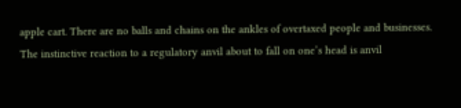apple cart. There are no balls and chains on the ankles of overtaxed people and businesses. The instinctive reaction to a regulatory anvil about to fall on one’s head is anvil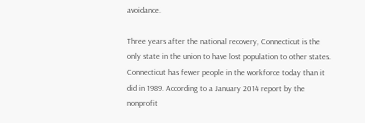avoidance.

Three years after the national recovery, Connecticut is the only state in the union to have lost population to other states.  Connecticut has fewer people in the workforce today than it did in 1989. According to a January 2014 report by the nonprofit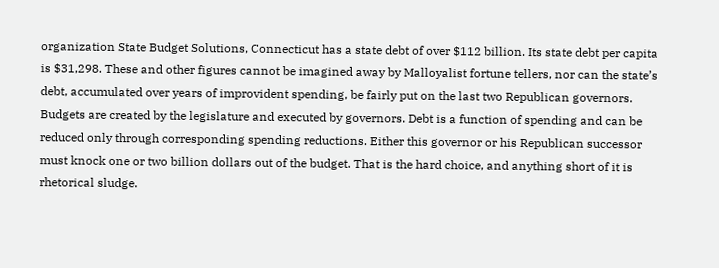organization State Budget Solutions, Connecticut has a state debt of over $112 billion. Its state debt per capita is $31,298. These and other figures cannot be imagined away by Malloyalist fortune tellers, nor can the state’s debt, accumulated over years of improvident spending, be fairly put on the last two Republican governors. Budgets are created by the legislature and executed by governors. Debt is a function of spending and can be reduced only through corresponding spending reductions. Either this governor or his Republican successor must knock one or two billion dollars out of the budget. That is the hard choice, and anything short of it is rhetorical sludge.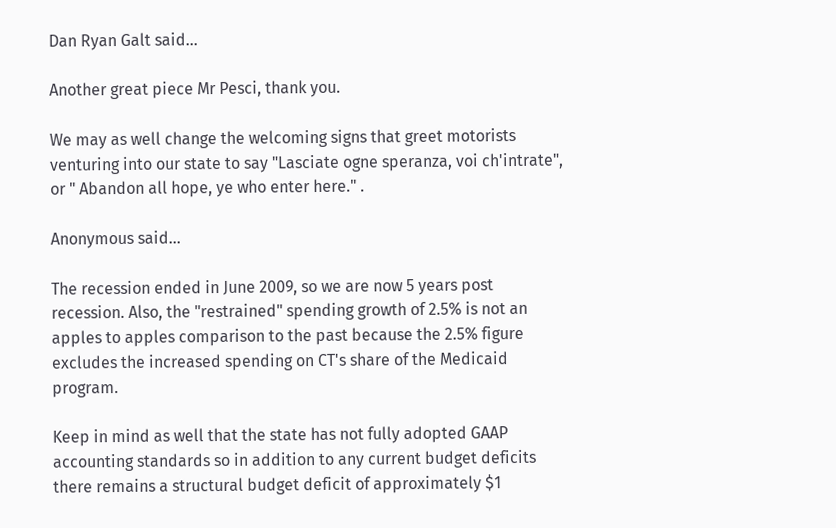Dan Ryan Galt said...

Another great piece Mr Pesci, thank you.

We may as well change the welcoming signs that greet motorists venturing into our state to say "Lasciate ogne speranza, voi ch'intrate", or " Abandon all hope, ye who enter here." .

Anonymous said...

The recession ended in June 2009, so we are now 5 years post recession. Also, the "restrained" spending growth of 2.5% is not an apples to apples comparison to the past because the 2.5% figure excludes the increased spending on CT's share of the Medicaid program.

Keep in mind as well that the state has not fully adopted GAAP accounting standards so in addition to any current budget deficits there remains a structural budget deficit of approximately $1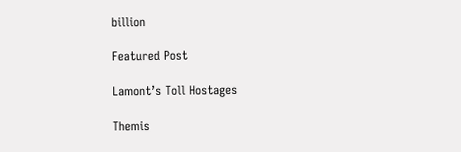billion

Featured Post

Lamont’s Toll Hostages

Themis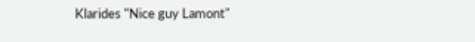Klarides "Nice guy Lamont"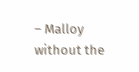– Malloy without the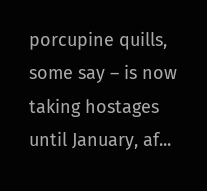porcupine quills, some say – is now taking hostages until January, af...